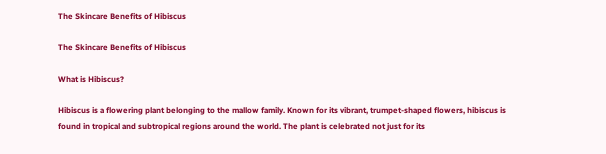The Skincare Benefits of Hibiscus

The Skincare Benefits of Hibiscus

What is Hibiscus?

Hibiscus is a flowering plant belonging to the mallow family. Known for its vibrant, trumpet-shaped flowers, hibiscus is found in tropical and subtropical regions around the world. The plant is celebrated not just for its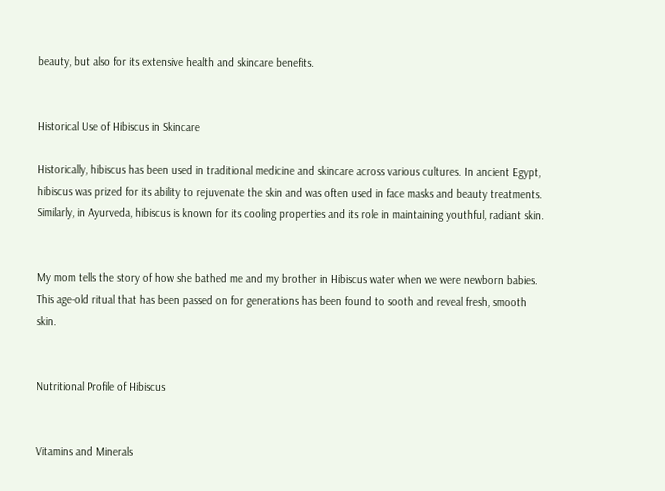beauty, but also for its extensive health and skincare benefits.


Historical Use of Hibiscus in Skincare

Historically, hibiscus has been used in traditional medicine and skincare across various cultures. In ancient Egypt, hibiscus was prized for its ability to rejuvenate the skin and was often used in face masks and beauty treatments. Similarly, in Ayurveda, hibiscus is known for its cooling properties and its role in maintaining youthful, radiant skin.


My mom tells the story of how she bathed me and my brother in Hibiscus water when we were newborn babies. This age-old ritual that has been passed on for generations has been found to sooth and reveal fresh, smooth skin.


Nutritional Profile of Hibiscus


Vitamins and Minerals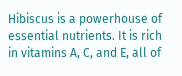Hibiscus is a powerhouse of essential nutrients. It is rich in vitamins A, C, and E, all of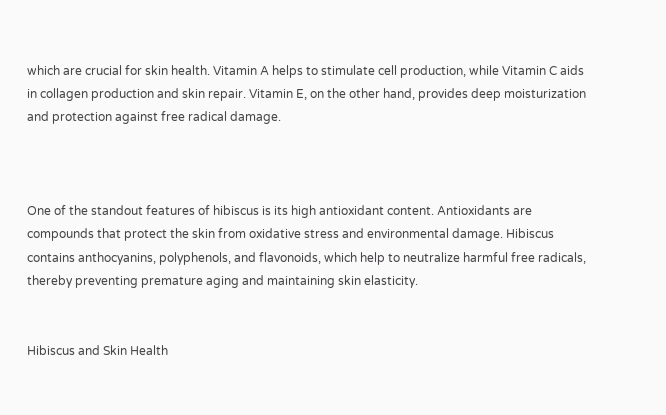which are crucial for skin health. Vitamin A helps to stimulate cell production, while Vitamin C aids in collagen production and skin repair. Vitamin E, on the other hand, provides deep moisturization and protection against free radical damage.



One of the standout features of hibiscus is its high antioxidant content. Antioxidants are compounds that protect the skin from oxidative stress and environmental damage. Hibiscus contains anthocyanins, polyphenols, and flavonoids, which help to neutralize harmful free radicals, thereby preventing premature aging and maintaining skin elasticity.


Hibiscus and Skin Health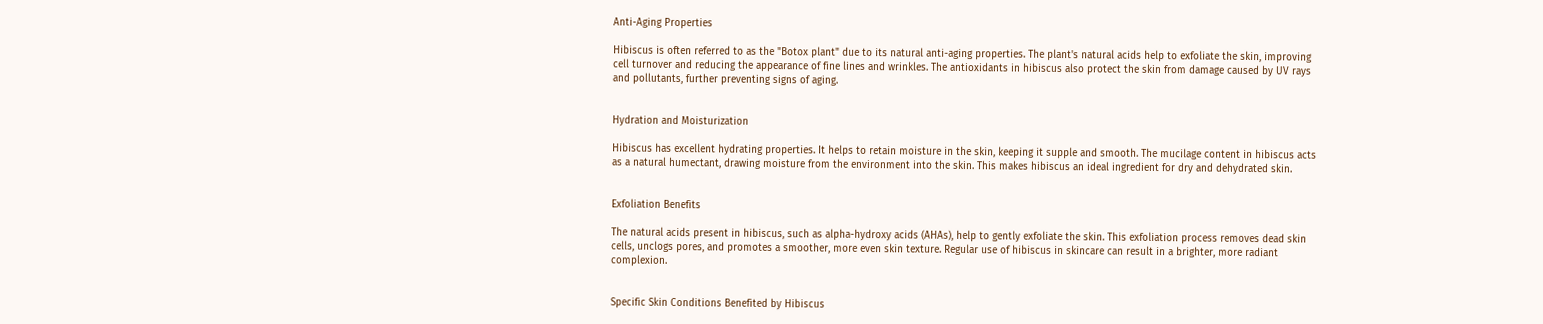Anti-Aging Properties

Hibiscus is often referred to as the "Botox plant" due to its natural anti-aging properties. The plant's natural acids help to exfoliate the skin, improving cell turnover and reducing the appearance of fine lines and wrinkles. The antioxidants in hibiscus also protect the skin from damage caused by UV rays and pollutants, further preventing signs of aging.


Hydration and Moisturization

Hibiscus has excellent hydrating properties. It helps to retain moisture in the skin, keeping it supple and smooth. The mucilage content in hibiscus acts as a natural humectant, drawing moisture from the environment into the skin. This makes hibiscus an ideal ingredient for dry and dehydrated skin.


Exfoliation Benefits

The natural acids present in hibiscus, such as alpha-hydroxy acids (AHAs), help to gently exfoliate the skin. This exfoliation process removes dead skin cells, unclogs pores, and promotes a smoother, more even skin texture. Regular use of hibiscus in skincare can result in a brighter, more radiant complexion.


Specific Skin Conditions Benefited by Hibiscus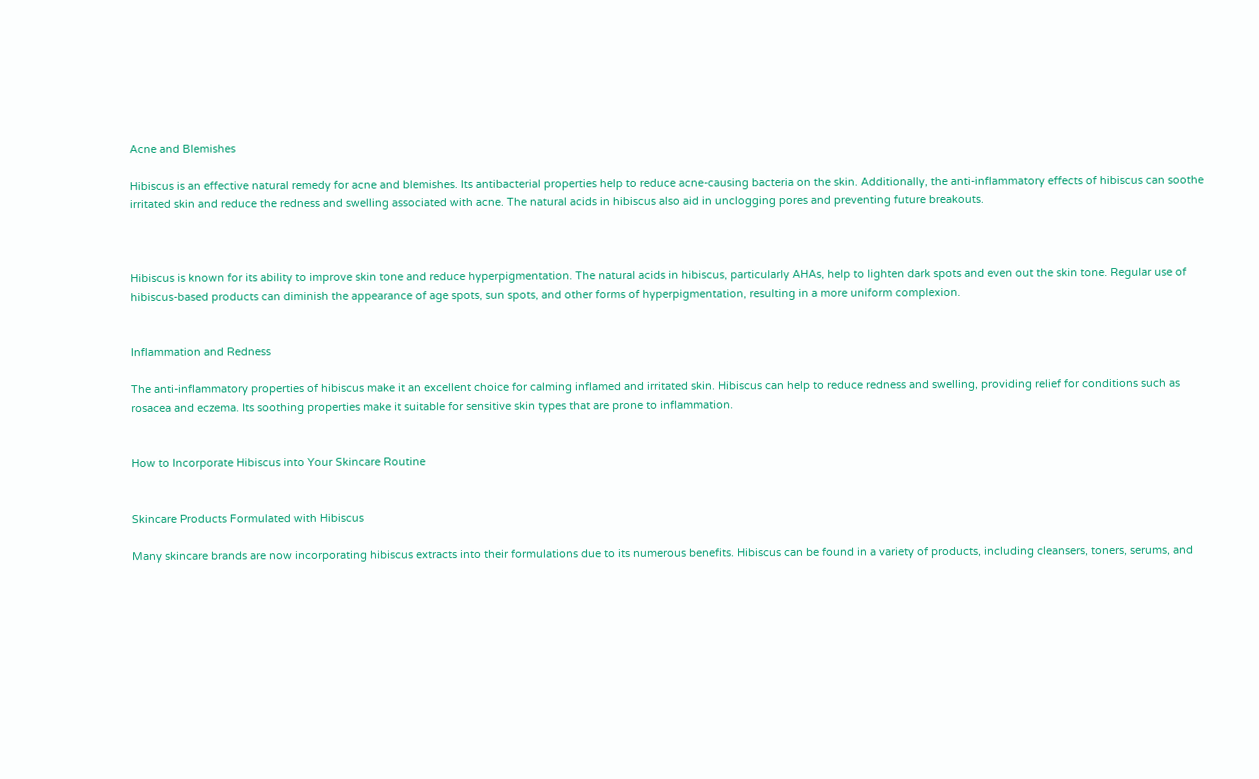Acne and Blemishes

Hibiscus is an effective natural remedy for acne and blemishes. Its antibacterial properties help to reduce acne-causing bacteria on the skin. Additionally, the anti-inflammatory effects of hibiscus can soothe irritated skin and reduce the redness and swelling associated with acne. The natural acids in hibiscus also aid in unclogging pores and preventing future breakouts.



Hibiscus is known for its ability to improve skin tone and reduce hyperpigmentation. The natural acids in hibiscus, particularly AHAs, help to lighten dark spots and even out the skin tone. Regular use of hibiscus-based products can diminish the appearance of age spots, sun spots, and other forms of hyperpigmentation, resulting in a more uniform complexion.


Inflammation and Redness

The anti-inflammatory properties of hibiscus make it an excellent choice for calming inflamed and irritated skin. Hibiscus can help to reduce redness and swelling, providing relief for conditions such as rosacea and eczema. Its soothing properties make it suitable for sensitive skin types that are prone to inflammation.


How to Incorporate Hibiscus into Your Skincare Routine


Skincare Products Formulated with Hibiscus

Many skincare brands are now incorporating hibiscus extracts into their formulations due to its numerous benefits. Hibiscus can be found in a variety of products, including cleansers, toners, serums, and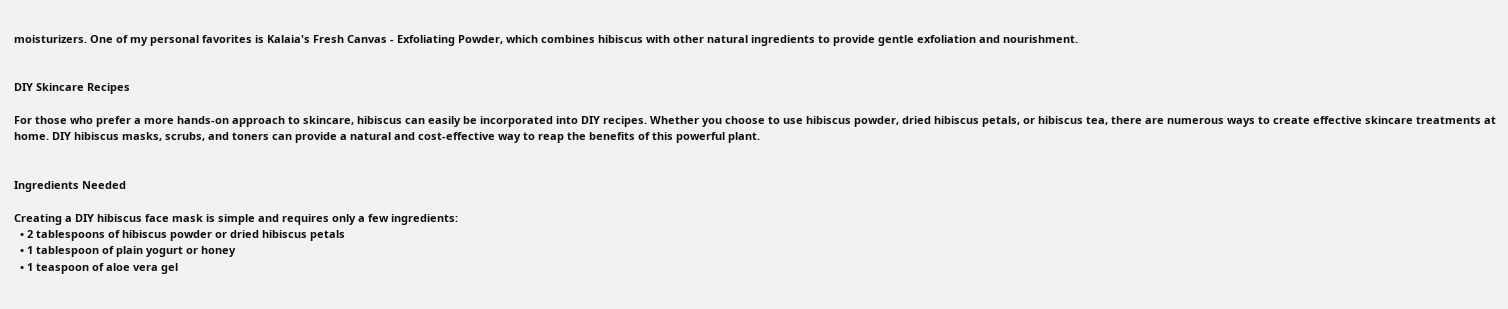moisturizers. One of my personal favorites is Kalaia's Fresh Canvas - Exfoliating Powder, which combines hibiscus with other natural ingredients to provide gentle exfoliation and nourishment.


DIY Skincare Recipes

For those who prefer a more hands-on approach to skincare, hibiscus can easily be incorporated into DIY recipes. Whether you choose to use hibiscus powder, dried hibiscus petals, or hibiscus tea, there are numerous ways to create effective skincare treatments at home. DIY hibiscus masks, scrubs, and toners can provide a natural and cost-effective way to reap the benefits of this powerful plant.


Ingredients Needed

Creating a DIY hibiscus face mask is simple and requires only a few ingredients:
  • 2 tablespoons of hibiscus powder or dried hibiscus petals
  • 1 tablespoon of plain yogurt or honey
  • 1 teaspoon of aloe vera gel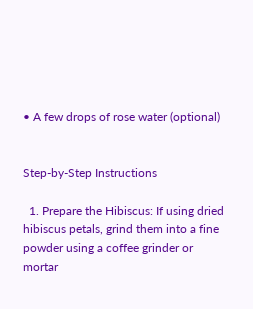• A few drops of rose water (optional)


Step-by-Step Instructions

  1. Prepare the Hibiscus: If using dried hibiscus petals, grind them into a fine powder using a coffee grinder or mortar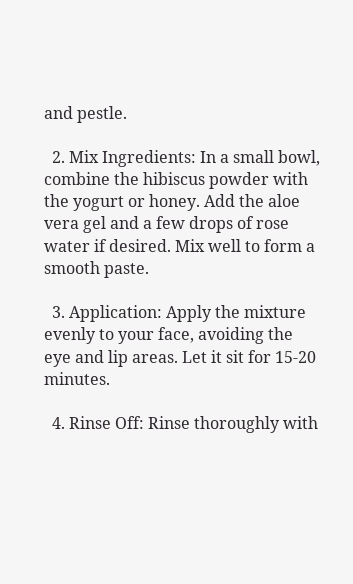and pestle.

  2. Mix Ingredients: In a small bowl, combine the hibiscus powder with the yogurt or honey. Add the aloe vera gel and a few drops of rose water if desired. Mix well to form a smooth paste.

  3. Application: Apply the mixture evenly to your face, avoiding the eye and lip areas. Let it sit for 15-20 minutes.

  4. Rinse Off: Rinse thoroughly with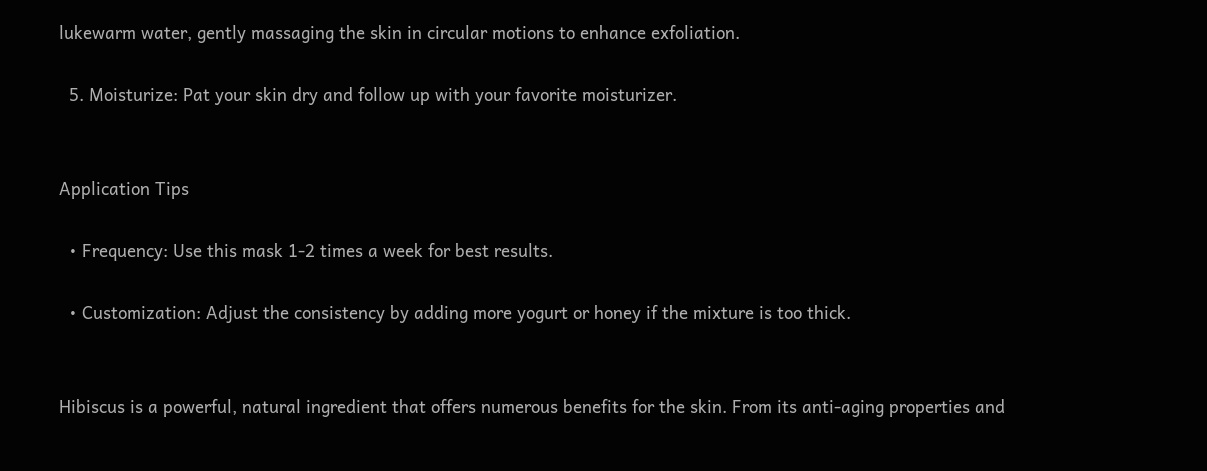lukewarm water, gently massaging the skin in circular motions to enhance exfoliation.

  5. Moisturize: Pat your skin dry and follow up with your favorite moisturizer.


Application Tips

  • Frequency: Use this mask 1-2 times a week for best results.

  • Customization: Adjust the consistency by adding more yogurt or honey if the mixture is too thick.


Hibiscus is a powerful, natural ingredient that offers numerous benefits for the skin. From its anti-aging properties and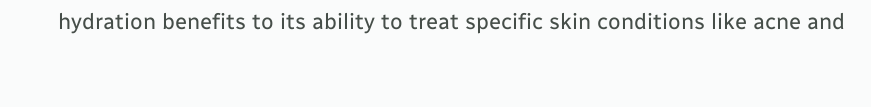hydration benefits to its ability to treat specific skin conditions like acne and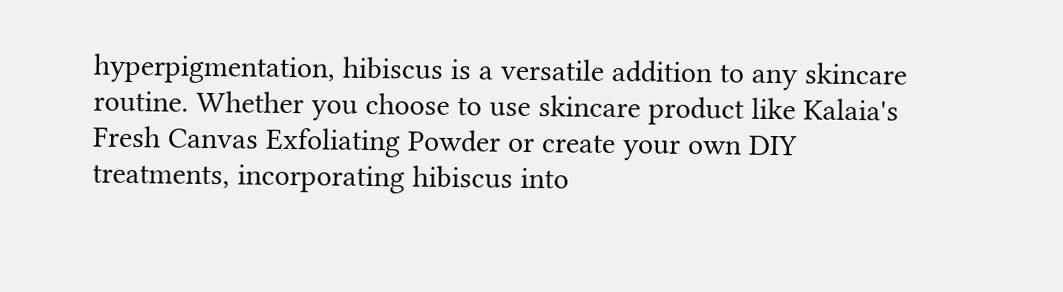hyperpigmentation, hibiscus is a versatile addition to any skincare routine. Whether you choose to use skincare product like Kalaia's Fresh Canvas Exfoliating Powder or create your own DIY treatments, incorporating hibiscus into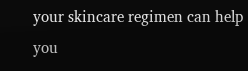your skincare regimen can help you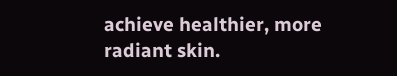achieve healthier, more radiant skin.